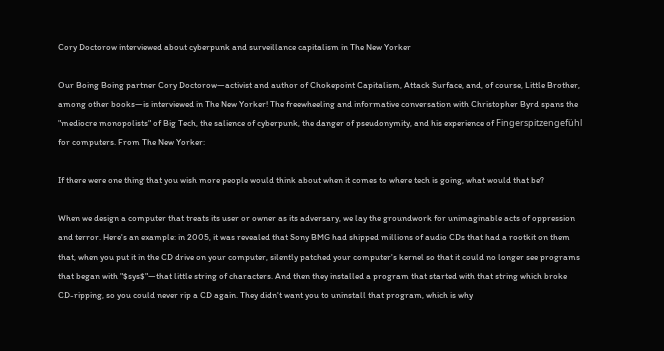Cory Doctorow interviewed about cyberpunk and surveillance capitalism in The New Yorker

Our Boing Boing partner Cory Doctorow—activist and author of Chokepoint Capitalism, Attack Surface, and, of course, Little Brother, among other books—is interviewed in The New Yorker! The freewheeling and informative conversation with Christopher Byrd spans the "mediocre monopolists" of Big Tech, the salience of cyberpunk, the danger of pseudonymity, and his experience of Fingerspitzengefühl for computers. From The New Yorker:

If there were one thing that you wish more people would think about when it comes to where tech is going, what would that be?

When we design a computer that treats its user or owner as its adversary, we lay the groundwork for unimaginable acts of oppression and terror. Here's an example: in 2005, it was revealed that Sony BMG had shipped millions of audio CDs that had a rootkit on them that, when you put it in the CD drive on your computer, silently patched your computer's kernel so that it could no longer see programs that began with "$sys$"—that little string of characters. And then they installed a program that started with that string which broke CD-ripping, so you could never rip a CD again. They didn't want you to uninstall that program, which is why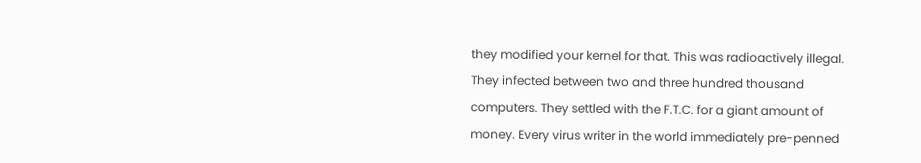they modified your kernel for that. This was radioactively illegal. They infected between two and three hundred thousand computers. They settled with the F.T.C. for a giant amount of money. Every virus writer in the world immediately pre-penned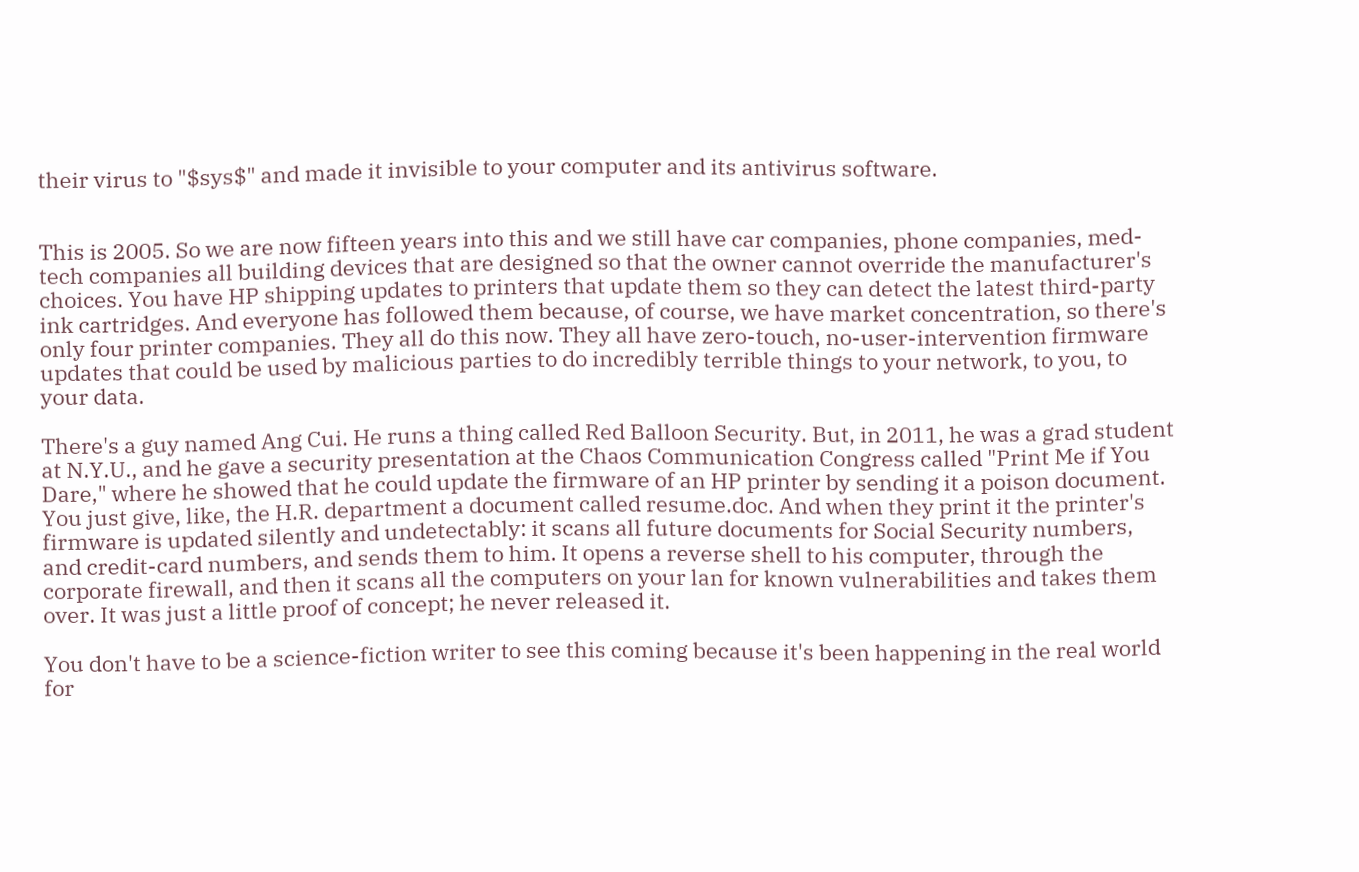their virus to "$sys$" and made it invisible to your computer and its antivirus software.


This is 2005. So we are now fifteen years into this and we still have car companies, phone companies, med-tech companies all building devices that are designed so that the owner cannot override the manufacturer's choices. You have HP shipping updates to printers that update them so they can detect the latest third-party ink cartridges. And everyone has followed them because, of course, we have market concentration, so there's only four printer companies. They all do this now. They all have zero-touch, no-user-intervention firmware updates that could be used by malicious parties to do incredibly terrible things to your network, to you, to your data.

There's a guy named Ang Cui. He runs a thing called Red Balloon Security. But, in 2011, he was a grad student at N.Y.U., and he gave a security presentation at the Chaos Communication Congress called "Print Me if You Dare," where he showed that he could update the firmware of an HP printer by sending it a poison document. You just give, like, the H.R. department a document called resume.doc. And when they print it the printer's firmware is updated silently and undetectably: it scans all future documents for Social Security numbers, and credit-card numbers, and sends them to him. It opens a reverse shell to his computer, through the corporate firewall, and then it scans all the computers on your lan for known vulnerabilities and takes them over. It was just a little proof of concept; he never released it.

You don't have to be a science-fiction writer to see this coming because it's been happening in the real world for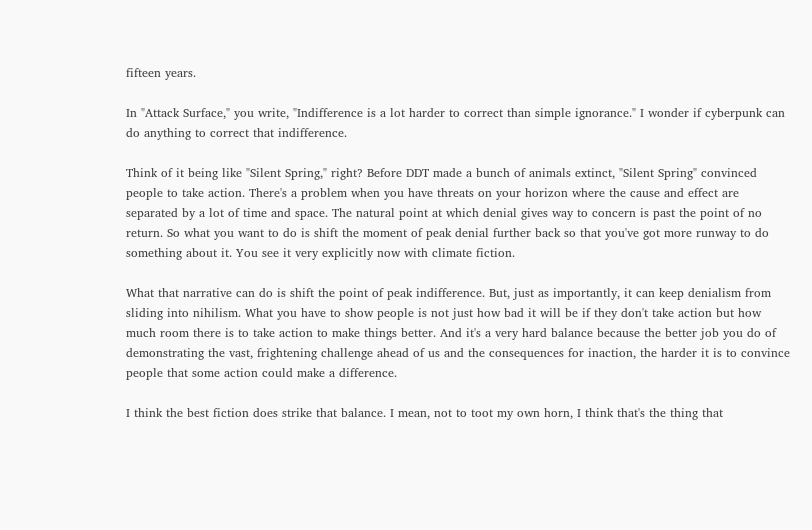fifteen years.

In "Attack Surface," you write, "Indifference is a lot harder to correct than simple ignorance." I wonder if cyberpunk can do anything to correct that indifference.

Think of it being like "Silent Spring," right? Before DDT made a bunch of animals extinct, "Silent Spring" convinced people to take action. There's a problem when you have threats on your horizon where the cause and effect are separated by a lot of time and space. The natural point at which denial gives way to concern is past the point of no return. So what you want to do is shift the moment of peak denial further back so that you've got more runway to do something about it. You see it very explicitly now with climate fiction.

What that narrative can do is shift the point of peak indifference. But, just as importantly, it can keep denialism from sliding into nihilism. What you have to show people is not just how bad it will be if they don't take action but how much room there is to take action to make things better. And it's a very hard balance because the better job you do of demonstrating the vast, frightening challenge ahead of us and the consequences for inaction, the harder it is to convince people that some action could make a difference.

I think the best fiction does strike that balance. I mean, not to toot my own horn, I think that's the thing that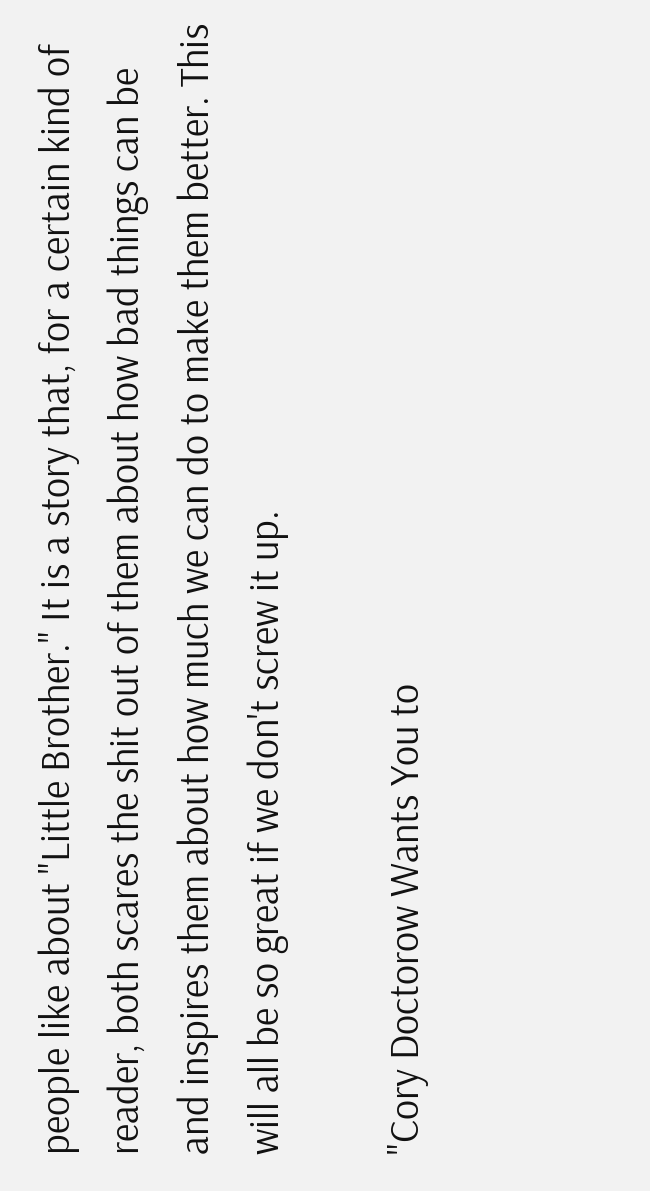people like about "Little Brother." It is a story that, for a certain kind of reader, both scares the shit out of them about how bad things can be and inspires them about how much we can do to make them better. This will all be so great if we don't screw it up.

"Cory Doctorow Wants You to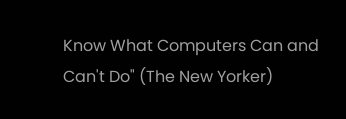Know What Computers Can and Can't Do" (The New Yorker)